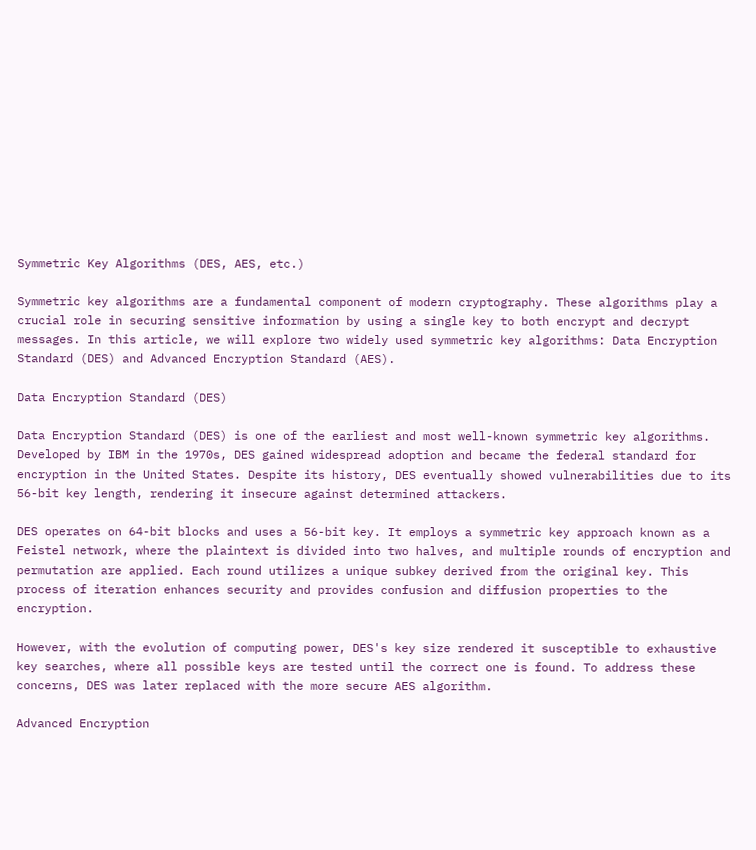Symmetric Key Algorithms (DES, AES, etc.)

Symmetric key algorithms are a fundamental component of modern cryptography. These algorithms play a crucial role in securing sensitive information by using a single key to both encrypt and decrypt messages. In this article, we will explore two widely used symmetric key algorithms: Data Encryption Standard (DES) and Advanced Encryption Standard (AES).

Data Encryption Standard (DES)

Data Encryption Standard (DES) is one of the earliest and most well-known symmetric key algorithms. Developed by IBM in the 1970s, DES gained widespread adoption and became the federal standard for encryption in the United States. Despite its history, DES eventually showed vulnerabilities due to its 56-bit key length, rendering it insecure against determined attackers.

DES operates on 64-bit blocks and uses a 56-bit key. It employs a symmetric key approach known as a Feistel network, where the plaintext is divided into two halves, and multiple rounds of encryption and permutation are applied. Each round utilizes a unique subkey derived from the original key. This process of iteration enhances security and provides confusion and diffusion properties to the encryption.

However, with the evolution of computing power, DES's key size rendered it susceptible to exhaustive key searches, where all possible keys are tested until the correct one is found. To address these concerns, DES was later replaced with the more secure AES algorithm.

Advanced Encryption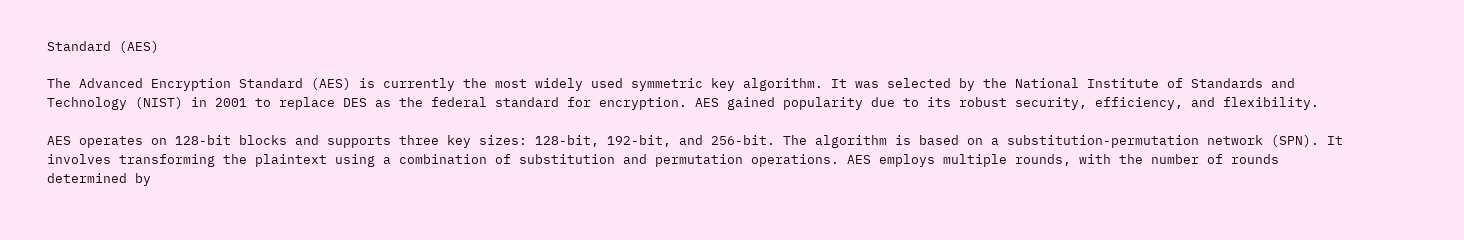Standard (AES)

The Advanced Encryption Standard (AES) is currently the most widely used symmetric key algorithm. It was selected by the National Institute of Standards and Technology (NIST) in 2001 to replace DES as the federal standard for encryption. AES gained popularity due to its robust security, efficiency, and flexibility.

AES operates on 128-bit blocks and supports three key sizes: 128-bit, 192-bit, and 256-bit. The algorithm is based on a substitution-permutation network (SPN). It involves transforming the plaintext using a combination of substitution and permutation operations. AES employs multiple rounds, with the number of rounds determined by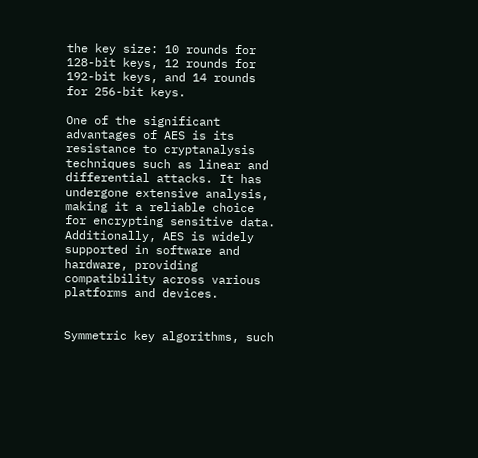the key size: 10 rounds for 128-bit keys, 12 rounds for 192-bit keys, and 14 rounds for 256-bit keys.

One of the significant advantages of AES is its resistance to cryptanalysis techniques such as linear and differential attacks. It has undergone extensive analysis, making it a reliable choice for encrypting sensitive data. Additionally, AES is widely supported in software and hardware, providing compatibility across various platforms and devices.


Symmetric key algorithms, such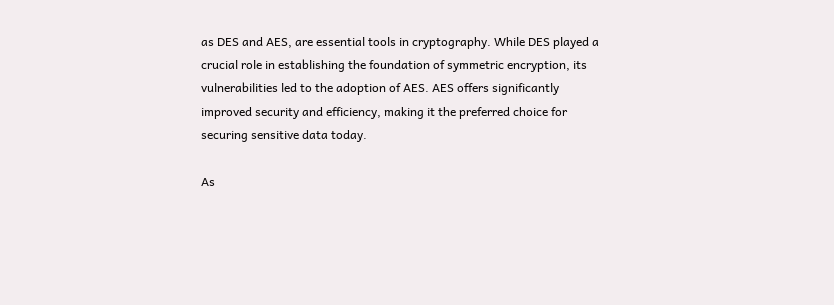as DES and AES, are essential tools in cryptography. While DES played a crucial role in establishing the foundation of symmetric encryption, its vulnerabilities led to the adoption of AES. AES offers significantly improved security and efficiency, making it the preferred choice for securing sensitive data today.

As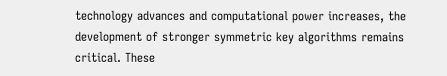technology advances and computational power increases, the development of stronger symmetric key algorithms remains critical. These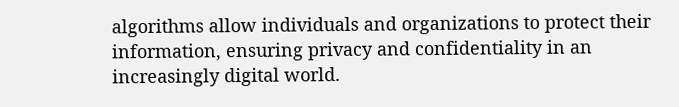algorithms allow individuals and organizations to protect their information, ensuring privacy and confidentiality in an increasingly digital world.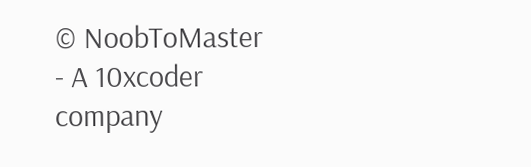© NoobToMaster - A 10xcoder company